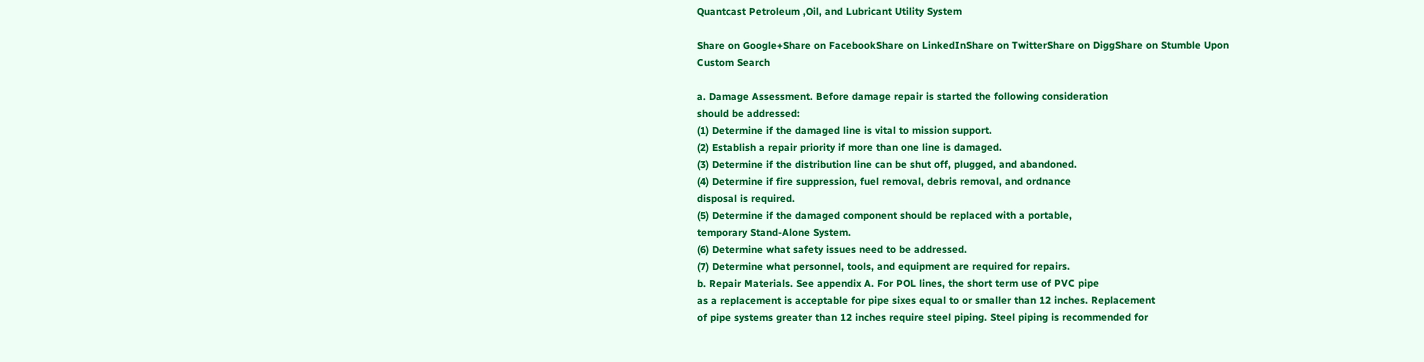Quantcast Petroleum ,Oil, and Lubricant Utility System

Share on Google+Share on FacebookShare on LinkedInShare on TwitterShare on DiggShare on Stumble Upon
Custom Search

a. Damage Assessment. Before damage repair is started the following consideration
should be addressed:
(1) Determine if the damaged line is vital to mission support.
(2) Establish a repair priority if more than one line is damaged.
(3) Determine if the distribution line can be shut off, plugged, and abandoned.
(4) Determine if fire suppression, fuel removal, debris removal, and ordnance
disposal is required.
(5) Determine if the damaged component should be replaced with a portable,
temporary Stand-Alone System.
(6) Determine what safety issues need to be addressed.
(7) Determine what personnel, tools, and equipment are required for repairs.
b. Repair Materials. See appendix A. For POL lines, the short term use of PVC pipe
as a replacement is acceptable for pipe sixes equal to or smaller than 12 inches. Replacement
of pipe systems greater than 12 inches require steel piping. Steel piping is recommended for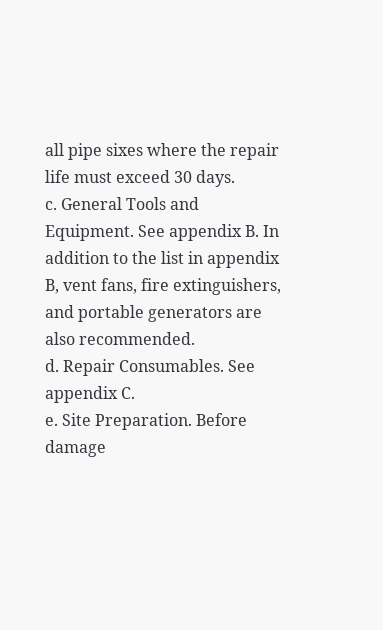all pipe sixes where the repair life must exceed 30 days.
c. General Tools and Equipment. See appendix B. In addition to the list in appendix
B, vent fans, fire extinguishers, and portable generators are also recommended.
d. Repair Consumables. See appendix C.
e. Site Preparation. Before damage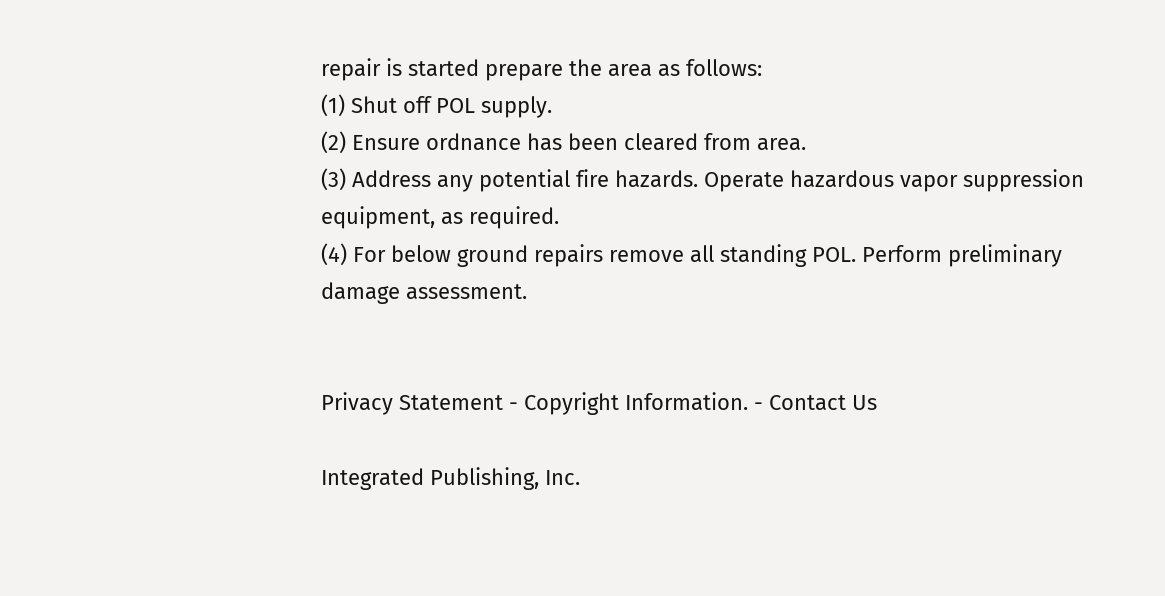repair is started prepare the area as follows:
(1) Shut off POL supply.
(2) Ensure ordnance has been cleared from area.
(3) Address any potential fire hazards. Operate hazardous vapor suppression
equipment, as required.
(4) For below ground repairs remove all standing POL. Perform preliminary
damage assessment.


Privacy Statement - Copyright Information. - Contact Us

Integrated Publishing, Inc.